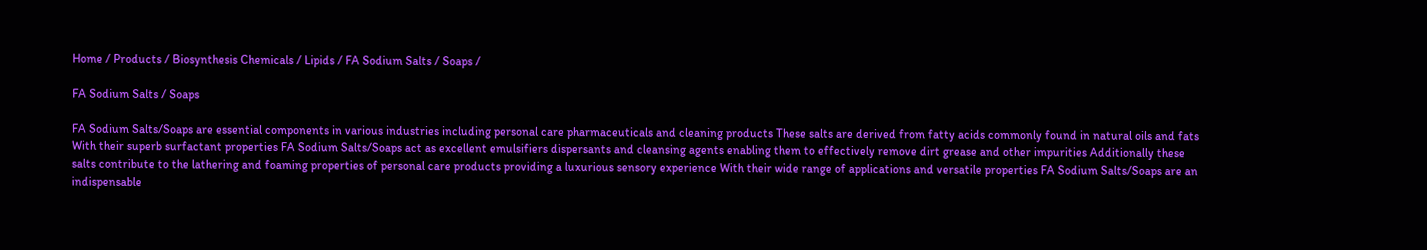Home / Products / Biosynthesis Chemicals / Lipids / FA Sodium Salts / Soaps /

FA Sodium Salts / Soaps

FA Sodium Salts/Soaps are essential components in various industries including personal care pharmaceuticals and cleaning products These salts are derived from fatty acids commonly found in natural oils and fats With their superb surfactant properties FA Sodium Salts/Soaps act as excellent emulsifiers dispersants and cleansing agents enabling them to effectively remove dirt grease and other impurities Additionally these salts contribute to the lathering and foaming properties of personal care products providing a luxurious sensory experience With their wide range of applications and versatile properties FA Sodium Salts/Soaps are an indispensable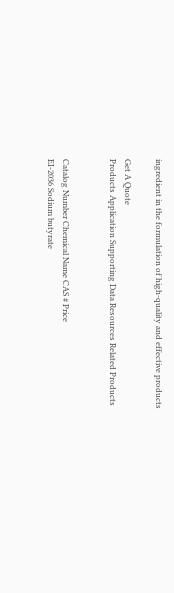ingredient in the formulation of high-quality and effective products

Get A Quote
Products Application Supporting Data Resources Related Products


Catalog Number Chemical Name CAS # Price
EI-2036 Sodium butyrate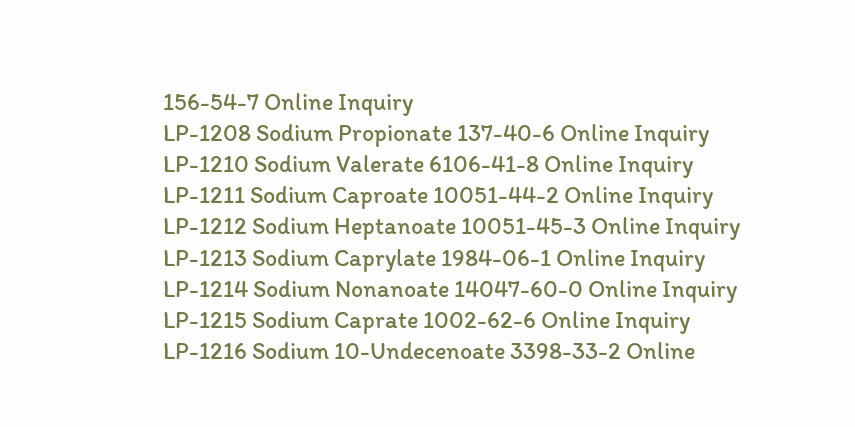156-54-7 Online Inquiry
LP-1208 Sodium Propionate 137-40-6 Online Inquiry
LP-1210 Sodium Valerate 6106-41-8 Online Inquiry
LP-1211 Sodium Caproate 10051-44-2 Online Inquiry
LP-1212 Sodium Heptanoate 10051-45-3 Online Inquiry
LP-1213 Sodium Caprylate 1984-06-1 Online Inquiry
LP-1214 Sodium Nonanoate 14047-60-0 Online Inquiry
LP-1215 Sodium Caprate 1002-62-6 Online Inquiry
LP-1216 Sodium 10-Undecenoate 3398-33-2 Online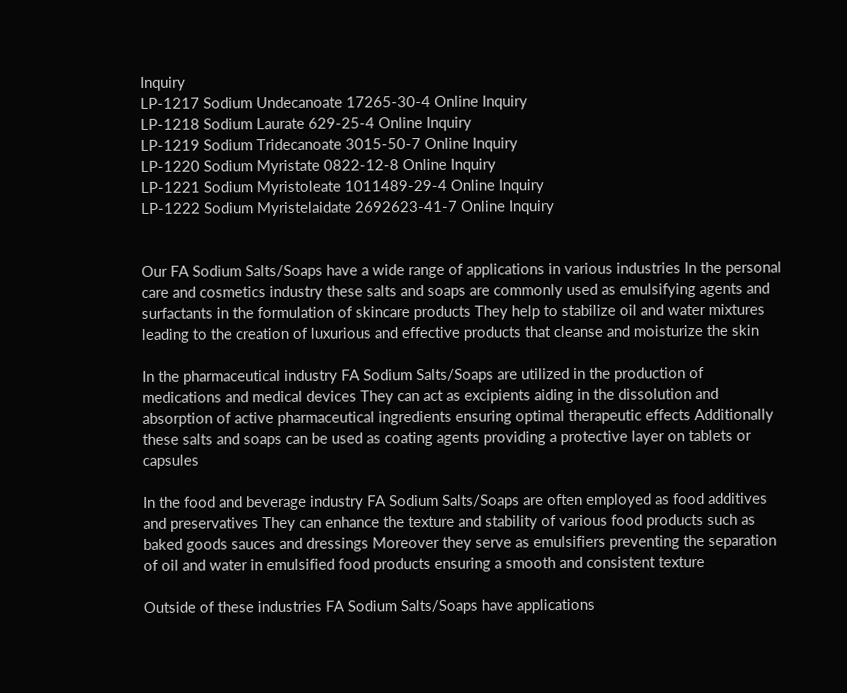Inquiry
LP-1217 Sodium Undecanoate 17265-30-4 Online Inquiry
LP-1218 Sodium Laurate 629-25-4 Online Inquiry
LP-1219 Sodium Tridecanoate 3015-50-7 Online Inquiry
LP-1220 Sodium Myristate 0822-12-8 Online Inquiry
LP-1221 Sodium Myristoleate 1011489-29-4 Online Inquiry
LP-1222 Sodium Myristelaidate 2692623-41-7 Online Inquiry


Our FA Sodium Salts/Soaps have a wide range of applications in various industries In the personal care and cosmetics industry these salts and soaps are commonly used as emulsifying agents and surfactants in the formulation of skincare products They help to stabilize oil and water mixtures leading to the creation of luxurious and effective products that cleanse and moisturize the skin

In the pharmaceutical industry FA Sodium Salts/Soaps are utilized in the production of medications and medical devices They can act as excipients aiding in the dissolution and absorption of active pharmaceutical ingredients ensuring optimal therapeutic effects Additionally these salts and soaps can be used as coating agents providing a protective layer on tablets or capsules

In the food and beverage industry FA Sodium Salts/Soaps are often employed as food additives and preservatives They can enhance the texture and stability of various food products such as baked goods sauces and dressings Moreover they serve as emulsifiers preventing the separation of oil and water in emulsified food products ensuring a smooth and consistent texture

Outside of these industries FA Sodium Salts/Soaps have applications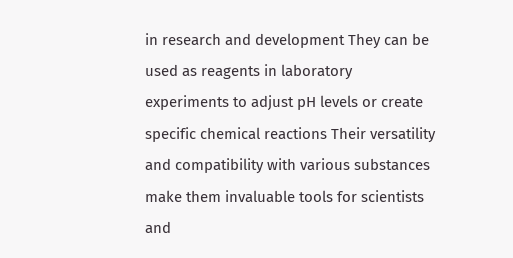in research and development They can be used as reagents in laboratory experiments to adjust pH levels or create specific chemical reactions Their versatility and compatibility with various substances make them invaluable tools for scientists and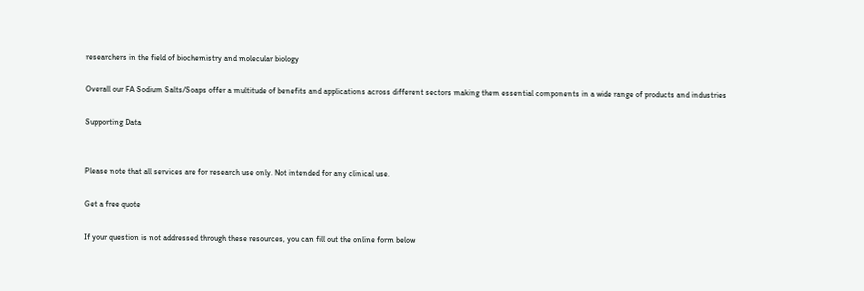researchers in the field of biochemistry and molecular biology

Overall our FA Sodium Salts/Soaps offer a multitude of benefits and applications across different sectors making them essential components in a wide range of products and industries

Supporting Data


Please note that all services are for research use only. Not intended for any clinical use.

Get a free quote

If your question is not addressed through these resources, you can fill out the online form below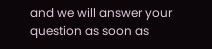and we will answer your question as soon as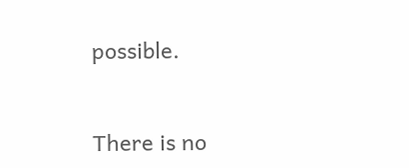possible.


There is no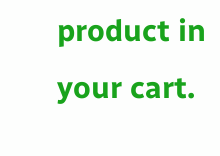product in your cart.